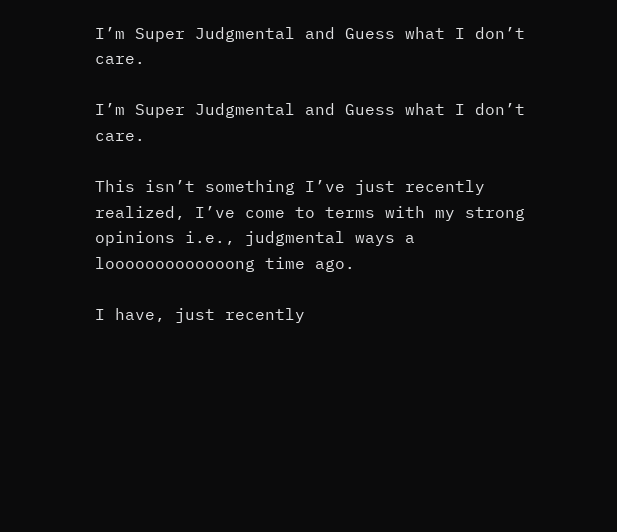I’m Super Judgmental and Guess what I don’t care.

I’m Super Judgmental and Guess what I don’t care.

This isn’t something I’ve just recently realized, I’ve come to terms with my strong opinions i.e., judgmental ways a looooooooooooong time ago.

I have, just recently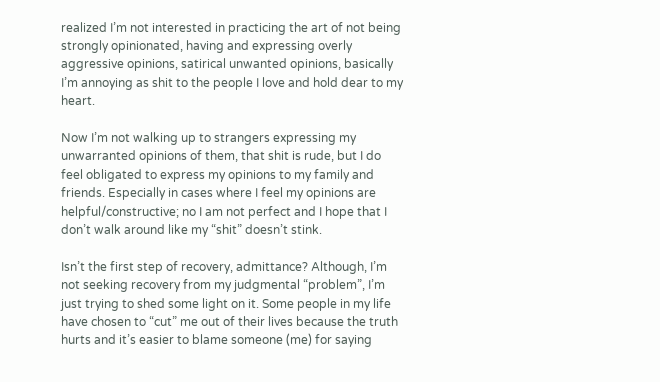realized I’m not interested in practicing the art of not being strongly opinionated, having and expressing overly aggressive opinions, satirical unwanted opinions, basically  I’m annoying as shit to the people I love and hold dear to my heart.

Now I’m not walking up to strangers expressing my unwarranted opinions of them, that shit is rude, but I do feel obligated to express my opinions to my family and friends. Especially in cases where I feel my opinions are helpful/constructive; no I am not perfect and I hope that I don’t walk around like my “shit” doesn’t stink.

Isn’t the first step of recovery, admittance? Although, I’m not seeking recovery from my judgmental “problem”, I’m just trying to shed some light on it. Some people in my life have chosen to “cut” me out of their lives because the truth hurts and it’s easier to blame someone (me) for saying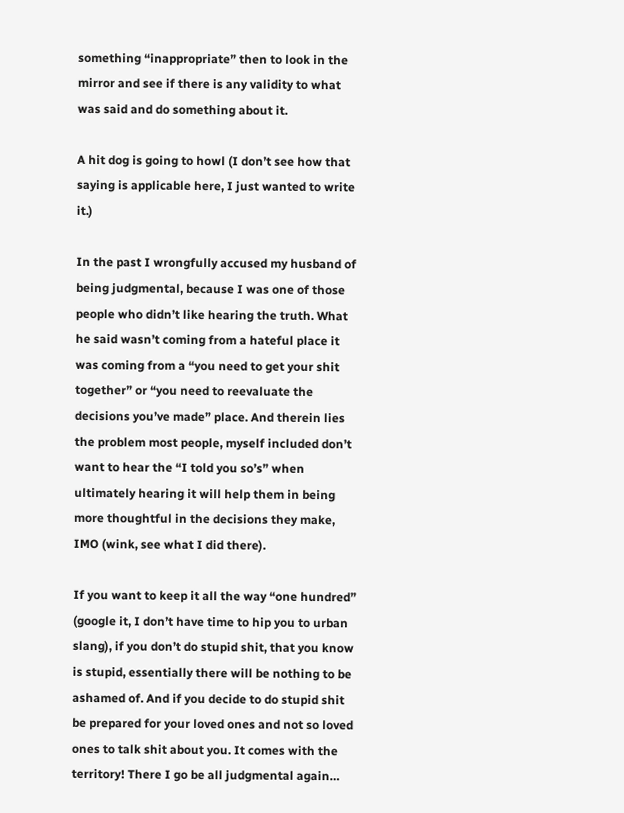something “inappropriate” then to look in the mirror and see if there is any validity to what was said and do something about it.

A hit dog is going to howl (I don’t see how that saying is applicable here, I just wanted to write it.)

In the past I wrongfully accused my husband of being judgmental, because I was one of those people who didn’t like hearing the truth. What he said wasn’t coming from a hateful place it was coming from a “you need to get your shit together” or “you need to reevaluate the decisions you’ve made” place. And therein lies the problem most people, myself included don’t want to hear the “I told you so’s” when ultimately hearing it will help them in being more thoughtful in the decisions they make, IMO (wink, see what I did there).

If you want to keep it all the way “one hundred” (google it, I don’t have time to hip you to urban slang), if you don’t do stupid shit, that you know is stupid, essentially there will be nothing to be ashamed of. And if you decide to do stupid shit be prepared for your loved ones and not so loved ones to talk shit about you. It comes with the territory! There I go be all judgmental again…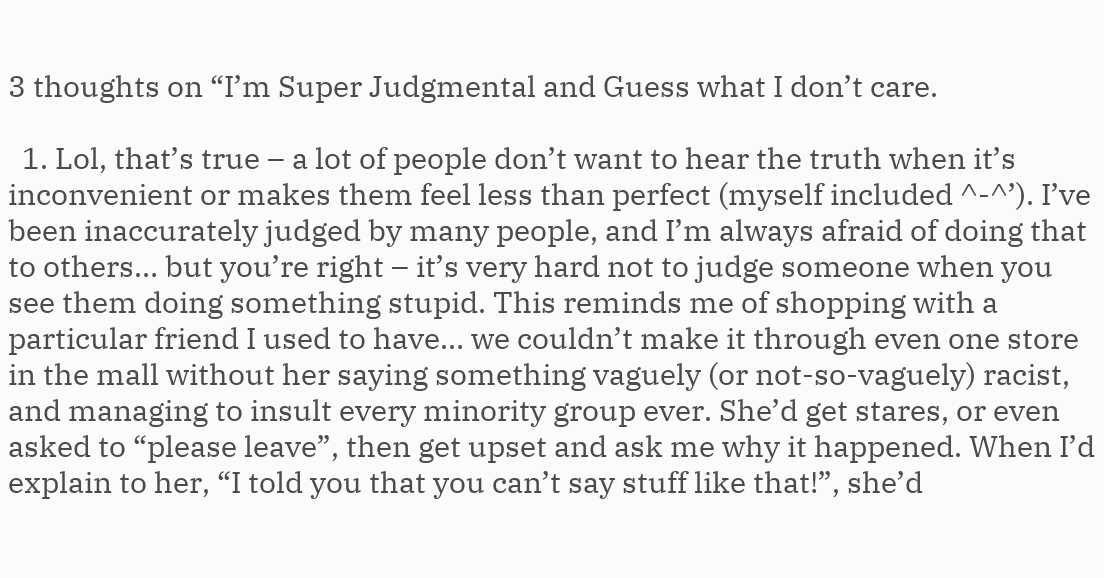3 thoughts on “I’m Super Judgmental and Guess what I don’t care.

  1. Lol, that’s true – a lot of people don’t want to hear the truth when it’s inconvenient or makes them feel less than perfect (myself included ^-^’). I’ve been inaccurately judged by many people, and I’m always afraid of doing that to others… but you’re right – it’s very hard not to judge someone when you see them doing something stupid. This reminds me of shopping with a particular friend I used to have… we couldn’t make it through even one store in the mall without her saying something vaguely (or not-so-vaguely) racist, and managing to insult every minority group ever. She’d get stares, or even asked to “please leave”, then get upset and ask me why it happened. When I’d explain to her, “I told you that you can’t say stuff like that!”, she’d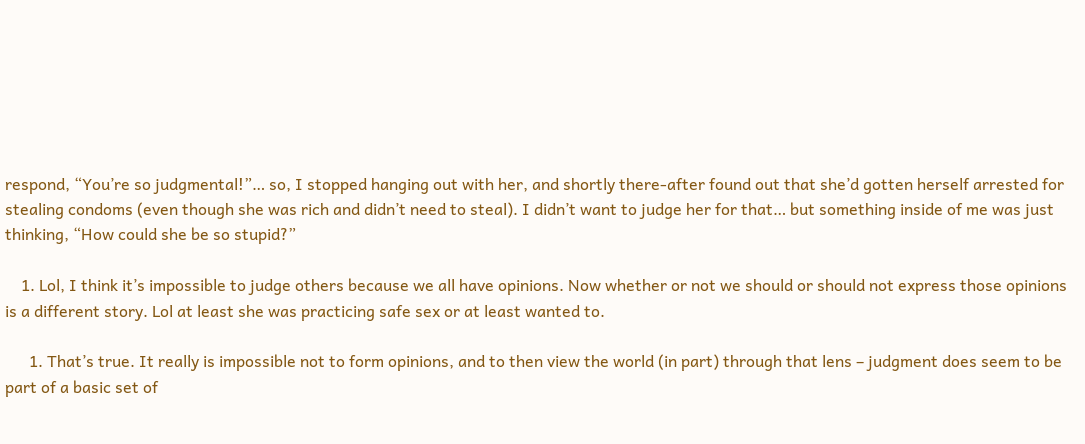respond, “You’re so judgmental!”… so, I stopped hanging out with her, and shortly there-after found out that she’d gotten herself arrested for stealing condoms (even though she was rich and didn’t need to steal). I didn’t want to judge her for that… but something inside of me was just thinking, “How could she be so stupid?”

    1. Lol, I think it’s impossible to judge others because we all have opinions. Now whether or not we should or should not express those opinions is a different story. Lol at least she was practicing safe sex or at least wanted to.

      1. That’s true. It really is impossible not to form opinions, and to then view the world (in part) through that lens – judgment does seem to be part of a basic set of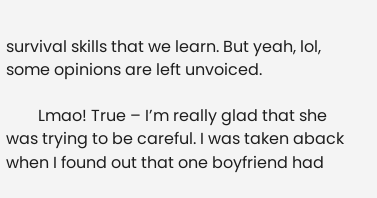survival skills that we learn. But yeah, lol, some opinions are left unvoiced.

        Lmao! True – I’m really glad that she was trying to be careful. I was taken aback when I found out that one boyfriend had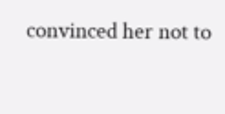convinced her not to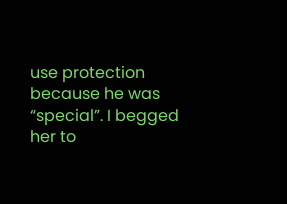use protection because he was “special”. I begged her to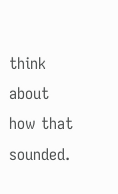think about how that sounded.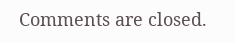Comments are closed.